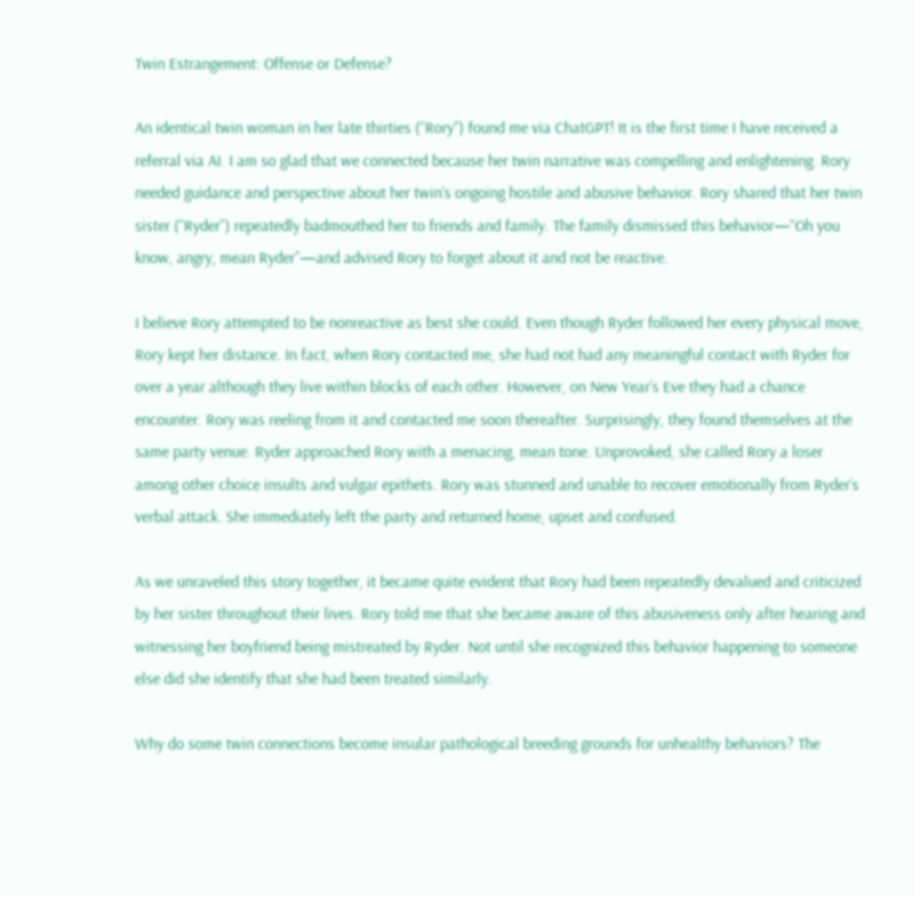Twin Estrangement: Offense or Defense?

An identical twin woman in her late thirties (“Rory”) found me via ChatGPT! It is the first time I have received a referral via AI. I am so glad that we connected because her twin narrative was compelling and enlightening. Rory needed guidance and perspective about her twin’s ongoing hostile and abusive behavior. Rory shared that her twin sister (“Ryder”) repeatedly badmouthed her to friends and family. The family dismissed this behavior—“Oh you know, angry, mean Ryder”—and advised Rory to forget about it and not be reactive.

I believe Rory attempted to be nonreactive as best she could. Even though Ryder followed her every physical move, Rory kept her distance. In fact, when Rory contacted me, she had not had any meaningful contact with Ryder for over a year although they live within blocks of each other. However, on New Year’s Eve they had a chance encounter. Rory was reeling from it and contacted me soon thereafter. Surprisingly, they found themselves at the same party venue. Ryder approached Rory with a menacing, mean tone. Unprovoked, she called Rory a loser among other choice insults and vulgar epithets. Rory was stunned and unable to recover emotionally from Ryder’s verbal attack. She immediately left the party and returned home, upset and confused.

As we unraveled this story together, it became quite evident that Rory had been repeatedly devalued and criticized by her sister throughout their lives. Rory told me that she became aware of this abusiveness only after hearing and witnessing her boyfriend being mistreated by Ryder. Not until she recognized this behavior happening to someone else did she identify that she had been treated similarly.

Why do some twin connections become insular pathological breeding grounds for unhealthy behaviors? The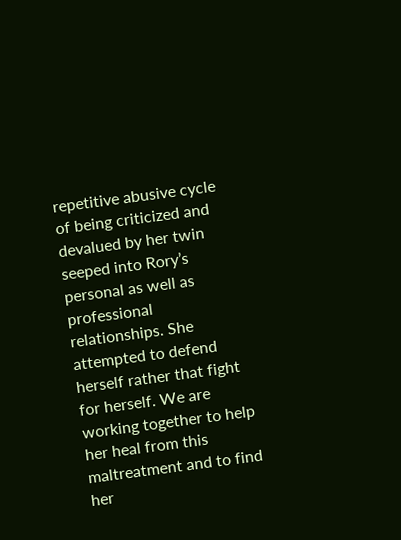repetitive abusive cycle of being criticized and devalued by her twin seeped into Rory’s personal as well as professional relationships. She attempted to defend herself rather that fight for herself. We are working together to help her heal from this maltreatment and to find her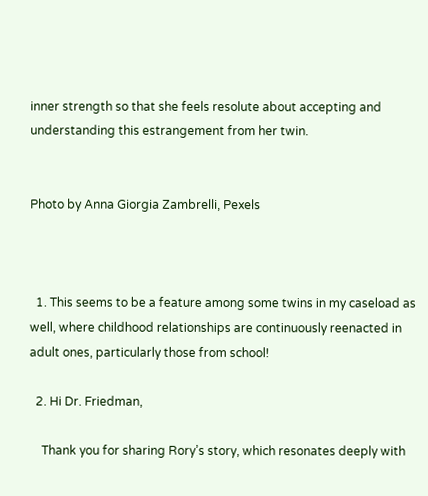inner strength so that she feels resolute about accepting and understanding this estrangement from her twin.


Photo by Anna Giorgia Zambrelli, Pexels



  1. This seems to be a feature among some twins in my caseload as well, where childhood relationships are continuously reenacted in adult ones, particularly those from school!

  2. Hi Dr. Friedman,

    Thank you for sharing Rory’s story, which resonates deeply with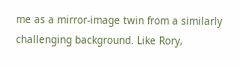me as a mirror-image twin from a similarly challenging background. Like Rory,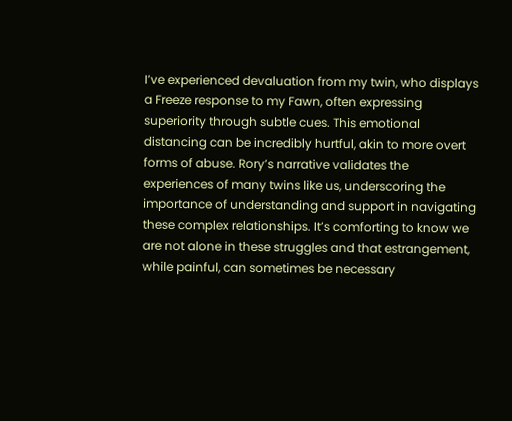I’ve experienced devaluation from my twin, who displays a Freeze response to my Fawn, often expressing superiority through subtle cues. This emotional distancing can be incredibly hurtful, akin to more overt forms of abuse. Rory’s narrative validates the experiences of many twins like us, underscoring the importance of understanding and support in navigating these complex relationships. It’s comforting to know we are not alone in these struggles and that estrangement, while painful, can sometimes be necessary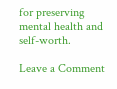for preserving mental health and self-worth.

Leave a Comment